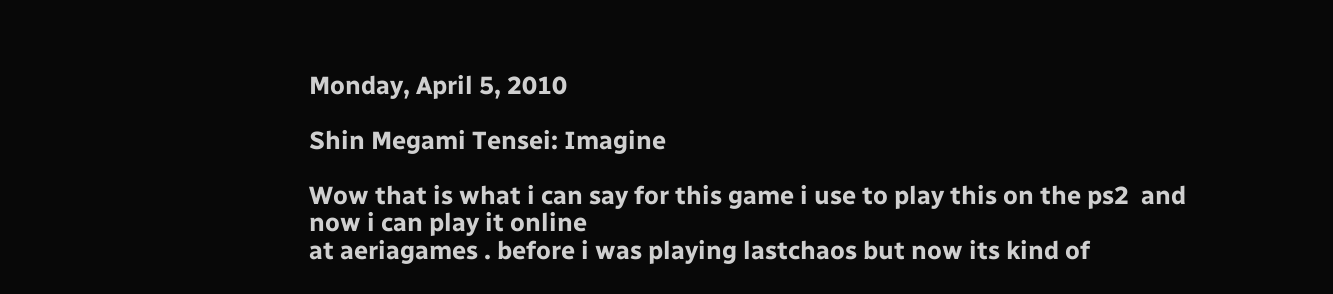Monday, April 5, 2010

Shin Megami Tensei: Imagine

Wow that is what i can say for this game i use to play this on the ps2  and now i can play it online
at aeriagames . before i was playing lastchaos but now its kind of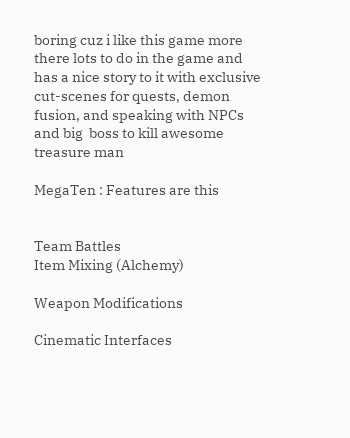boring cuz i like this game more
there lots to do in the game and has a nice story to it with exclusive cut-scenes for quests, demon fusion, and speaking with NPCs and big  boss to kill awesome treasure man

MegaTen : Features are this


Team Battles
Item Mixing (Alchemy)

Weapon Modifications

Cinematic Interfaces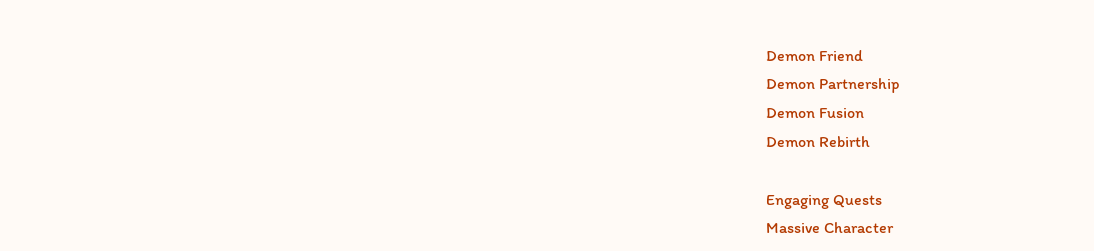Demon Friend
Demon Partnership
Demon Fusion
Demon Rebirth

Engaging Quests
Massive Character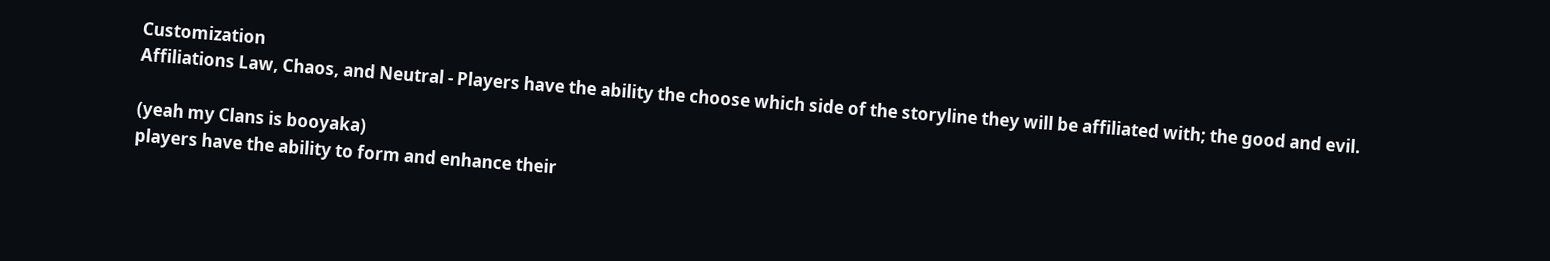Customization
Affiliations Law, Chaos, and Neutral - Players have the ability the choose which side of the storyline they will be affiliated with; the good and evil.

(yeah my Clans is booyaka)
players have the ability to form and enhance their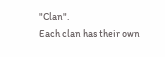"Clan".
Each clan has their own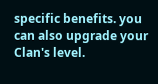specific benefits. you can also upgrade your Clan's level.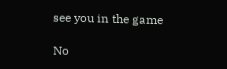see you in the game

No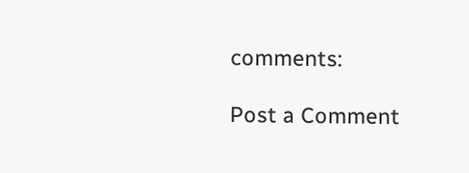comments:

Post a Comment